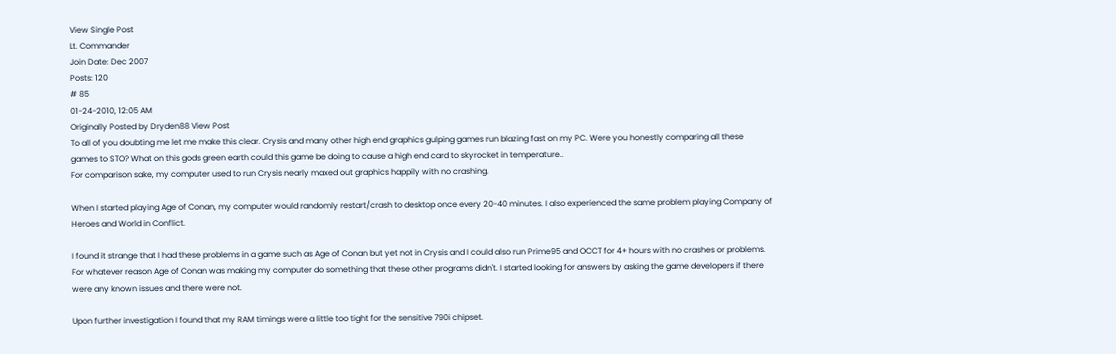View Single Post
Lt. Commander
Join Date: Dec 2007
Posts: 120
# 85
01-24-2010, 12:05 AM
Originally Posted by Dryden88 View Post
To all of you doubting me let me make this clear. Crysis and many other high end graphics gulping games run blazing fast on my PC. Were you honestly comparing all these games to STO? What on this gods green earth could this game be doing to cause a high end card to skyrocket in temperature..
For comparison sake, my computer used to run Crysis nearly maxed out graphics happily with no crashing.

When I started playing Age of Conan, my computer would randomly restart/crash to desktop once every 20-40 minutes. I also experienced the same problem playing Company of Heroes and World in Conflict.

I found it strange that I had these problems in a game such as Age of Conan but yet not in Crysis and I could also run Prime95 and OCCT for 4+ hours with no crashes or problems. For whatever reason Age of Conan was making my computer do something that these other programs didn't. I started looking for answers by asking the game developers if there were any known issues and there were not.

Upon further investigation I found that my RAM timings were a little too tight for the sensitive 790i chipset.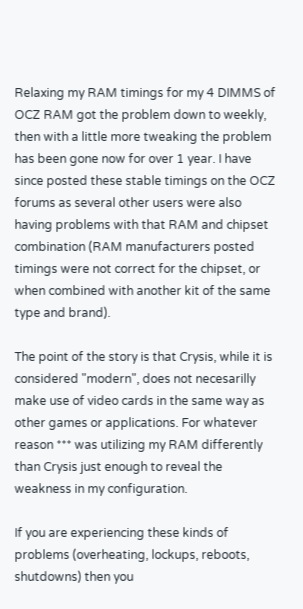Relaxing my RAM timings for my 4 DIMMS of OCZ RAM got the problem down to weekly, then with a little more tweaking the problem has been gone now for over 1 year. I have since posted these stable timings on the OCZ forums as several other users were also having problems with that RAM and chipset combination (RAM manufacturers posted timings were not correct for the chipset, or when combined with another kit of the same type and brand).

The point of the story is that Crysis, while it is considered "modern", does not necesarilly make use of video cards in the same way as other games or applications. For whatever reason *** was utilizing my RAM differently than Crysis just enough to reveal the weakness in my configuration.

If you are experiencing these kinds of problems (overheating, lockups, reboots, shutdowns) then you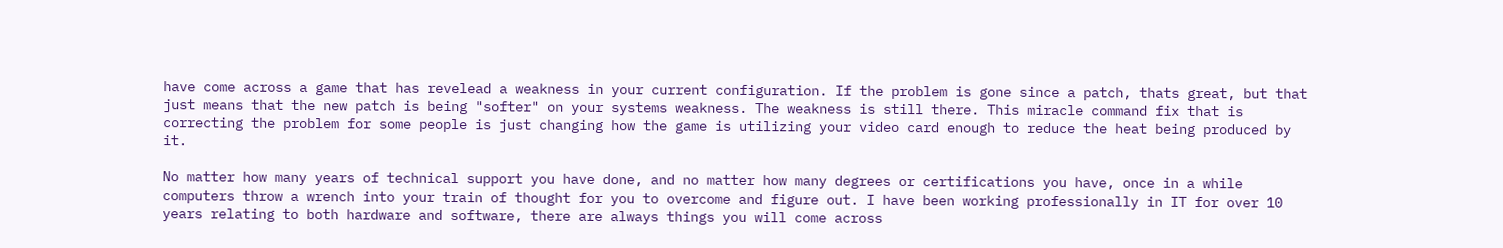have come across a game that has revelead a weakness in your current configuration. If the problem is gone since a patch, thats great, but that just means that the new patch is being "softer" on your systems weakness. The weakness is still there. This miracle command fix that is correcting the problem for some people is just changing how the game is utilizing your video card enough to reduce the heat being produced by it.

No matter how many years of technical support you have done, and no matter how many degrees or certifications you have, once in a while computers throw a wrench into your train of thought for you to overcome and figure out. I have been working professionally in IT for over 10 years relating to both hardware and software, there are always things you will come across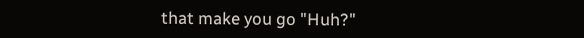that make you go "Huh?"